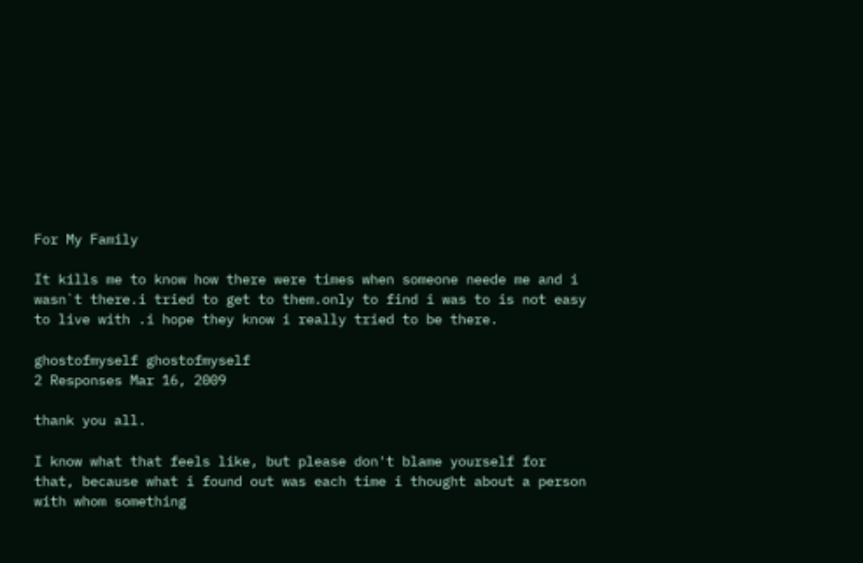For My Family

It kills me to know how there were times when someone neede me and i wasn`t there.i tried to get to them.only to find i was to is not easy to live with .i hope they know i really tried to be there.

ghostofmyself ghostofmyself
2 Responses Mar 16, 2009

thank you all.

I know what that feels like, but please don't blame yourself for that, because what i found out was each time i thought about a person with whom something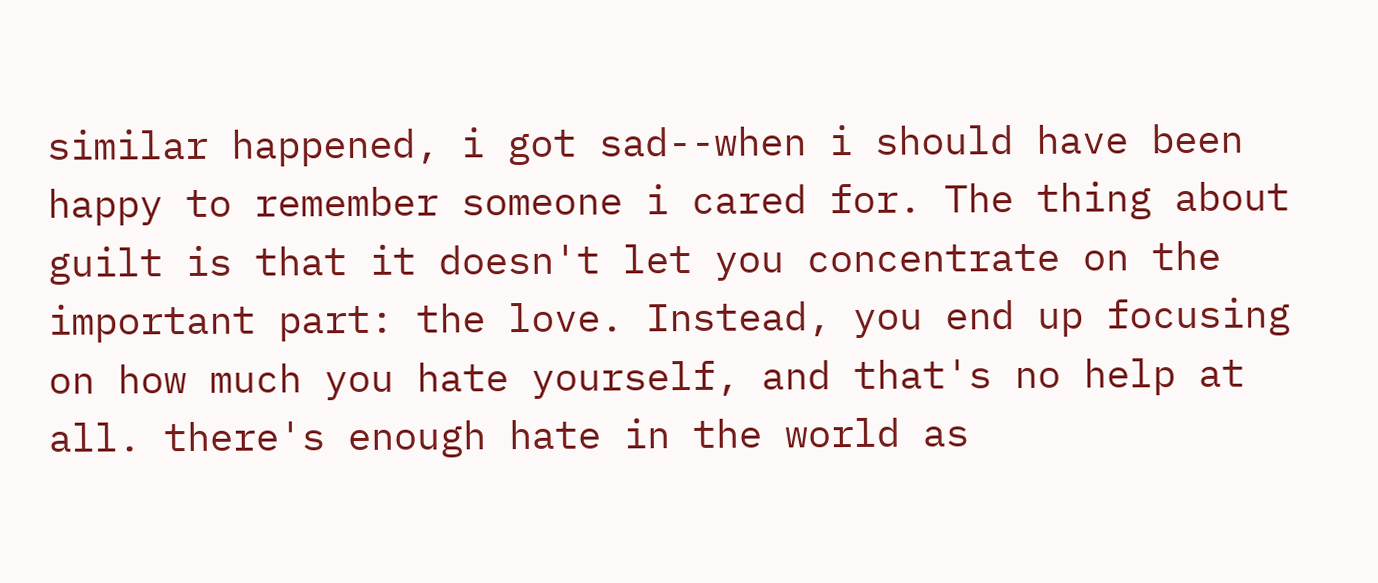similar happened, i got sad--when i should have been happy to remember someone i cared for. The thing about guilt is that it doesn't let you concentrate on the important part: the love. Instead, you end up focusing on how much you hate yourself, and that's no help at all. there's enough hate in the world as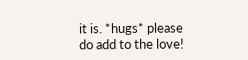it is. *hugs* please do add to the love!